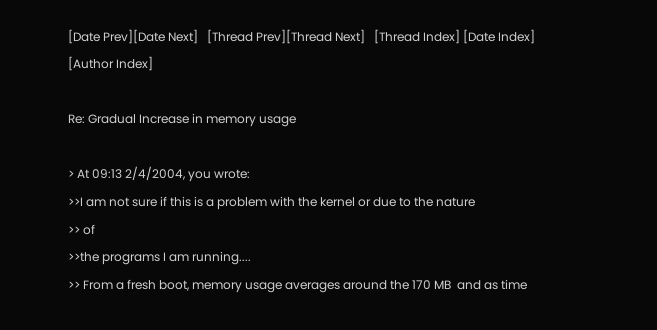[Date Prev][Date Next]   [Thread Prev][Thread Next]   [Thread Index] [Date Index] [Author Index]

Re: Gradual Increase in memory usage

> At 09:13 2/4/2004, you wrote:
>>I am not sure if this is a problem with the kernel or due to the nature
>> of
>>the programs I am running....
>> From a fresh boot, memory usage averages around the 170 MB  and as time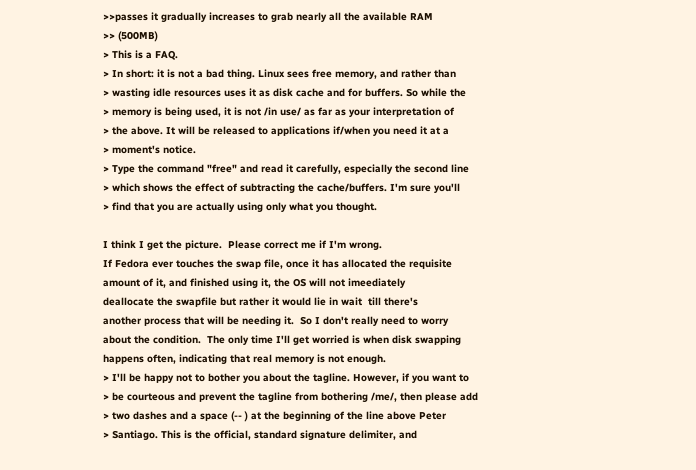>>passes it gradually increases to grab nearly all the available RAM
>> (500MB)
> This is a FAQ.
> In short: it is not a bad thing. Linux sees free memory, and rather than
> wasting idle resources uses it as disk cache and for buffers. So while the
> memory is being used, it is not /in use/ as far as your interpretation of
> the above. It will be released to applications if/when you need it at a
> moment's notice.
> Type the command "free" and read it carefully, especially the second line
> which shows the effect of subtracting the cache/buffers. I'm sure you'll
> find that you are actually using only what you thought.

I think I get the picture.  Please correct me if I'm wrong.
If Fedora ever touches the swap file, once it has allocated the requisite
amount of it, and finished using it, the OS will not imeediately
deallocate the swapfile but rather it would lie in wait  till there's
another process that will be needing it.  So I don't really need to worry
about the condition.  The only time I'll get worried is when disk swapping
happens often, indicating that real memory is not enough.
> I'll be happy not to bother you about the tagline. However, if you want to
> be courteous and prevent the tagline from bothering /me/, then please add
> two dashes and a space (-- ) at the beginning of the line above Peter
> Santiago. This is the official, standard signature delimiter, and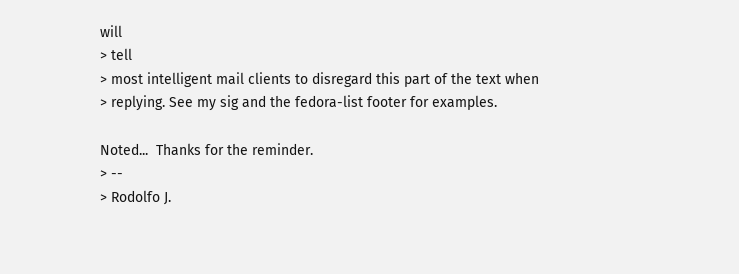will
> tell
> most intelligent mail clients to disregard this part of the text when
> replying. See my sig and the fedora-list footer for examples.

Noted...  Thanks for the reminder.
> --
> Rodolfo J.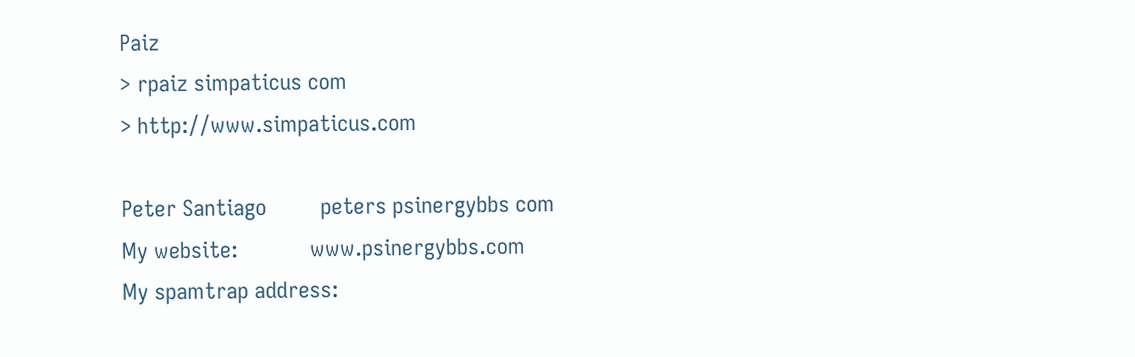Paiz
> rpaiz simpaticus com
> http://www.simpaticus.com

Peter Santiago         peters psinergybbs com
My website:            www.psinergybbs.com
My spamtrap address: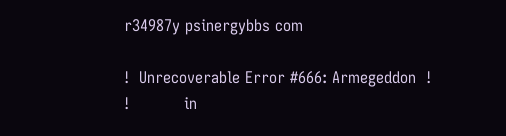r34987y psinergybbs com

!  Unrecoverable Error #666: Armegeddon  !
!           in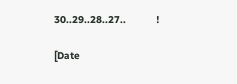30..29..28..27..          !

[Date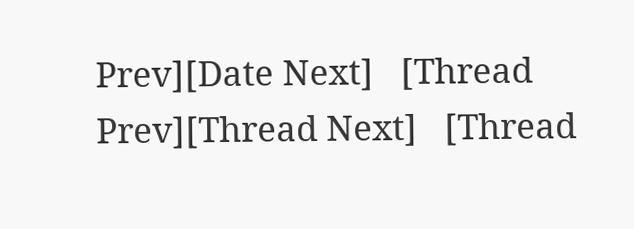Prev][Date Next]   [Thread Prev][Thread Next]   [Thread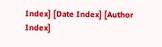Index] [Date Index] [Author Index]